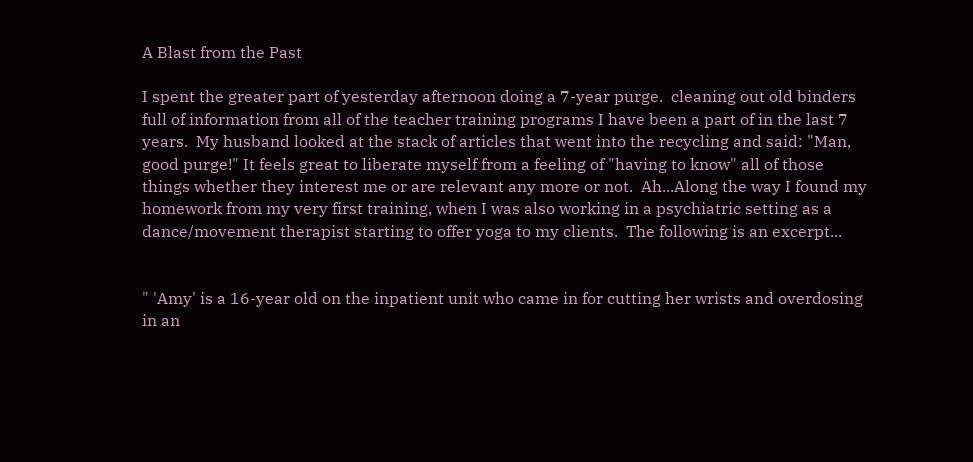A Blast from the Past

I spent the greater part of yesterday afternoon doing a 7-year purge.  cleaning out old binders full of information from all of the teacher training programs I have been a part of in the last 7 years.  My husband looked at the stack of articles that went into the recycling and said: "Man, good purge!" It feels great to liberate myself from a feeling of "having to know" all of those things whether they interest me or are relevant any more or not.  Ah...Along the way I found my homework from my very first training, when I was also working in a psychiatric setting as a dance/movement therapist starting to offer yoga to my clients.  The following is an excerpt...


" 'Amy' is a 16-year old on the inpatient unit who came in for cutting her wrists and overdosing in an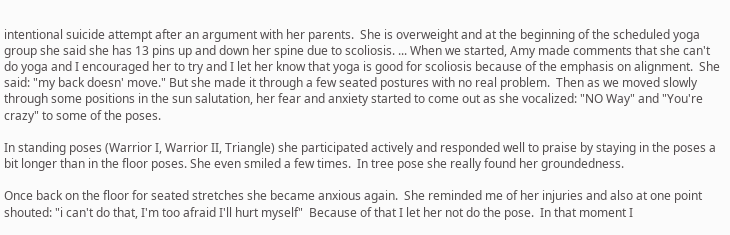intentional suicide attempt after an argument with her parents.  She is overweight and at the beginning of the scheduled yoga group she said she has 13 pins up and down her spine due to scoliosis. ... When we started, Amy made comments that she can't do yoga and I encouraged her to try and I let her know that yoga is good for scoliosis because of the emphasis on alignment.  She said: "my back doesn' move." But she made it through a few seated postures with no real problem.  Then as we moved slowly through some positions in the sun salutation, her fear and anxiety started to come out as she vocalized: "NO Way" and "You're crazy" to some of the poses.

In standing poses (Warrior I, Warrior II, Triangle) she participated actively and responded well to praise by staying in the poses a bit longer than in the floor poses. She even smiled a few times.  In tree pose she really found her groundedness.

Once back on the floor for seated stretches she became anxious again.  She reminded me of her injuries and also at one point shouted: "i can't do that, I'm too afraid I'll hurt myself"  Because of that I let her not do the pose.  In that moment I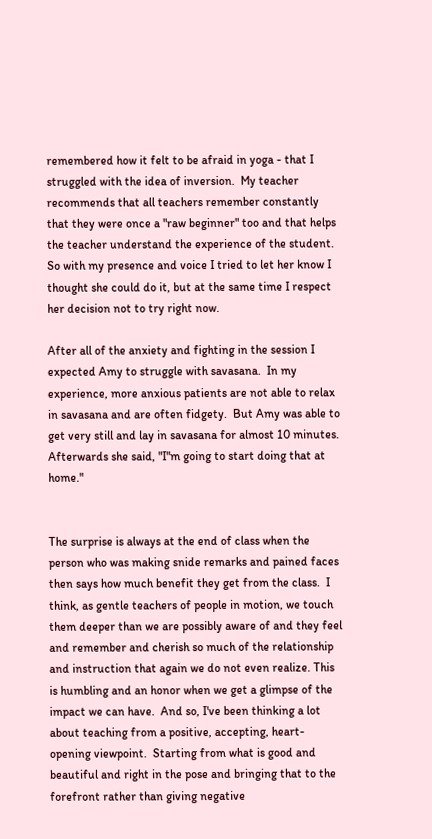remembered how it felt to be afraid in yoga - that I struggled with the idea of inversion.  My teacher recommends that all teachers remember constantly that they were once a "raw beginner" too and that helps the teacher understand the experience of the student.  So with my presence and voice I tried to let her know I thought she could do it, but at the same time I respect her decision not to try right now.

After all of the anxiety and fighting in the session I expected Amy to struggle with savasana.  In my experience, more anxious patients are not able to relax in savasana and are often fidgety.  But Amy was able to get very still and lay in savasana for almost 10 minutes.  Afterwards she said, "I"m going to start doing that at home."


The surprise is always at the end of class when the person who was making snide remarks and pained faces then says how much benefit they get from the class.  I think, as gentle teachers of people in motion, we touch them deeper than we are possibly aware of and they feel and remember and cherish so much of the relationship and instruction that again we do not even realize. This is humbling and an honor when we get a glimpse of the impact we can have.  And so, I've been thinking a lot about teaching from a positive, accepting, heart-opening viewpoint.  Starting from what is good and beautiful and right in the pose and bringing that to the forefront rather than giving negative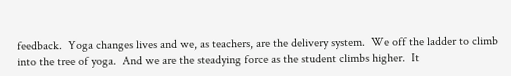feedback.  Yoga changes lives and we, as teachers, are the delivery system.  We off the ladder to climb into the tree of yoga.  And we are the steadying force as the student climbs higher.  It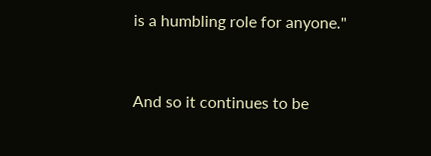is a humbling role for anyone."


And so it continues to be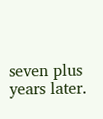seven plus years later.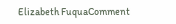Elizabeth FuquaComment